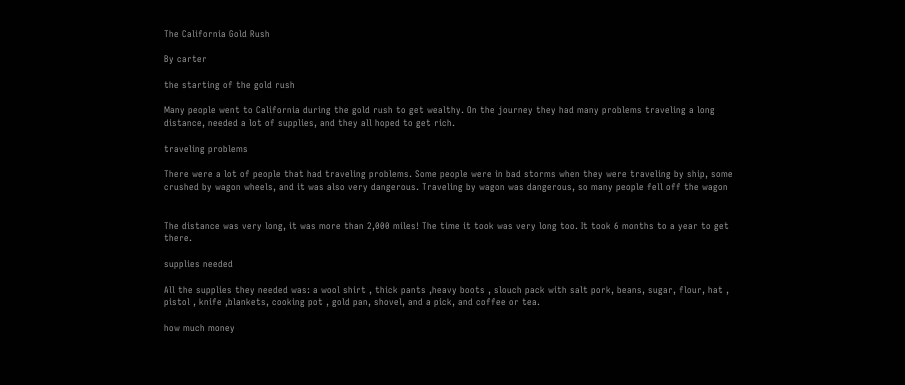The California Gold Rush

By carter

the starting of the gold rush

Many people went to California during the gold rush to get wealthy. On the journey they had many problems traveling a long distance, needed a lot of supplies, and they all hoped to get rich.

traveling problems

There were a lot of people that had traveling problems. Some people were in bad storms when they were traveling by ship, some crushed by wagon wheels, and it was also very dangerous. Traveling by wagon was dangerous, so many people fell off the wagon


The distance was very long, it was more than 2,000 miles! The time it took was very long too. It took 6 months to a year to get there.

supplies needed

All the supplies they needed was: a wool shirt , thick pants ,heavy boots , slouch pack with salt pork, beans, sugar, flour, hat , pistol , knife ,blankets, cooking pot , gold pan, shovel, and a pick, and coffee or tea.

how much money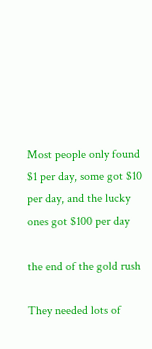Most people only found $1 per day, some got $10 per day, and the lucky ones got $100 per day

the end of the gold rush

They needed lots of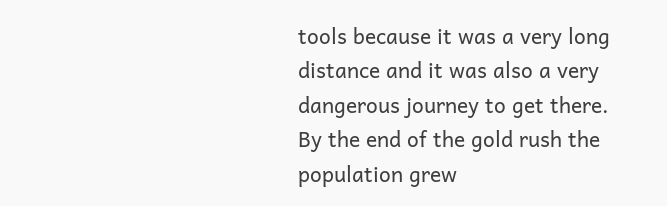tools because it was a very long distance and it was also a very dangerous journey to get there. By the end of the gold rush the population grew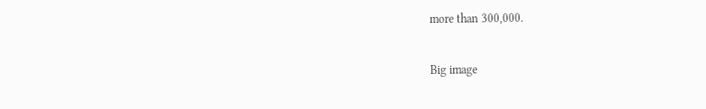more than 300,000.

Big image